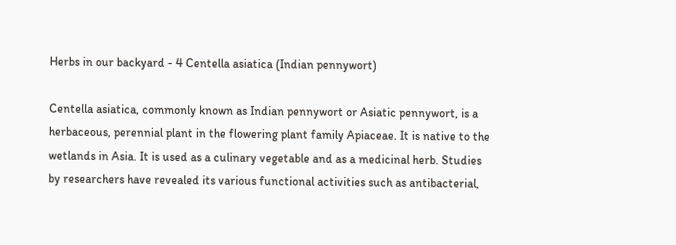Herbs in our backyard - 4 Centella asiatica (Indian pennywort)

Centella asiatica, commonly known as Indian pennywort or Asiatic pennywort, is a herbaceous, perennial plant in the flowering plant family Apiaceae. It is native to the wetlands in Asia. It is used as a culinary vegetable and as a medicinal herb. Studies by researchers have revealed its various functional activities such as antibacterial,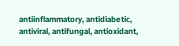antiinflammatory, antidiabetic, antiviral, antifungal, antioxidant,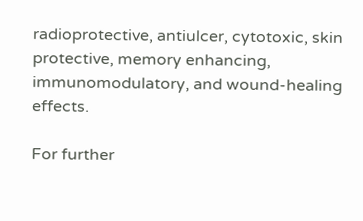radioprotective, antiulcer, cytotoxic, skin protective, memory enhancing, immunomodulatory, and wound-healing effects.

For further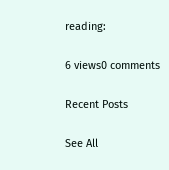reading:

6 views0 comments

Recent Posts

See All